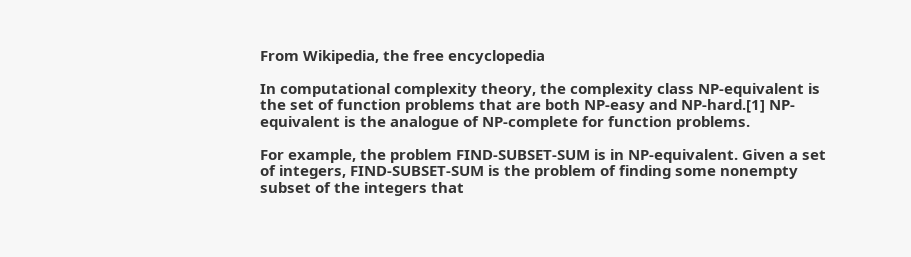From Wikipedia, the free encyclopedia

In computational complexity theory, the complexity class NP-equivalent is the set of function problems that are both NP-easy and NP-hard.[1] NP-equivalent is the analogue of NP-complete for function problems.

For example, the problem FIND-SUBSET-SUM is in NP-equivalent. Given a set of integers, FIND-SUBSET-SUM is the problem of finding some nonempty subset of the integers that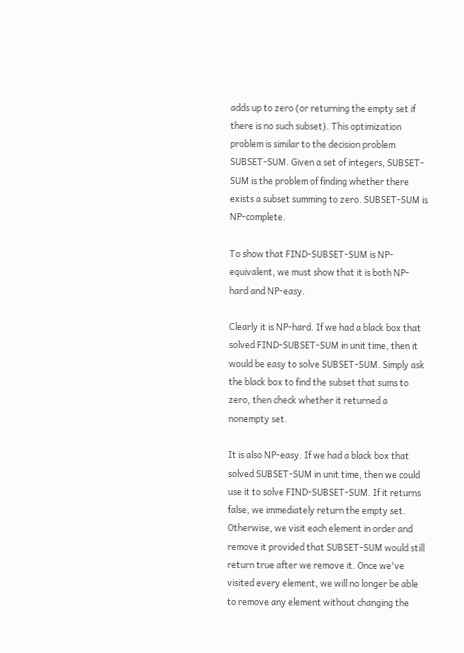adds up to zero (or returning the empty set if there is no such subset). This optimization problem is similar to the decision problem SUBSET-SUM. Given a set of integers, SUBSET-SUM is the problem of finding whether there exists a subset summing to zero. SUBSET-SUM is NP-complete.

To show that FIND-SUBSET-SUM is NP-equivalent, we must show that it is both NP-hard and NP-easy.

Clearly it is NP-hard. If we had a black box that solved FIND-SUBSET-SUM in unit time, then it would be easy to solve SUBSET-SUM. Simply ask the black box to find the subset that sums to zero, then check whether it returned a nonempty set.

It is also NP-easy. If we had a black box that solved SUBSET-SUM in unit time, then we could use it to solve FIND-SUBSET-SUM. If it returns false, we immediately return the empty set. Otherwise, we visit each element in order and remove it provided that SUBSET-SUM would still return true after we remove it. Once we've visited every element, we will no longer be able to remove any element without changing the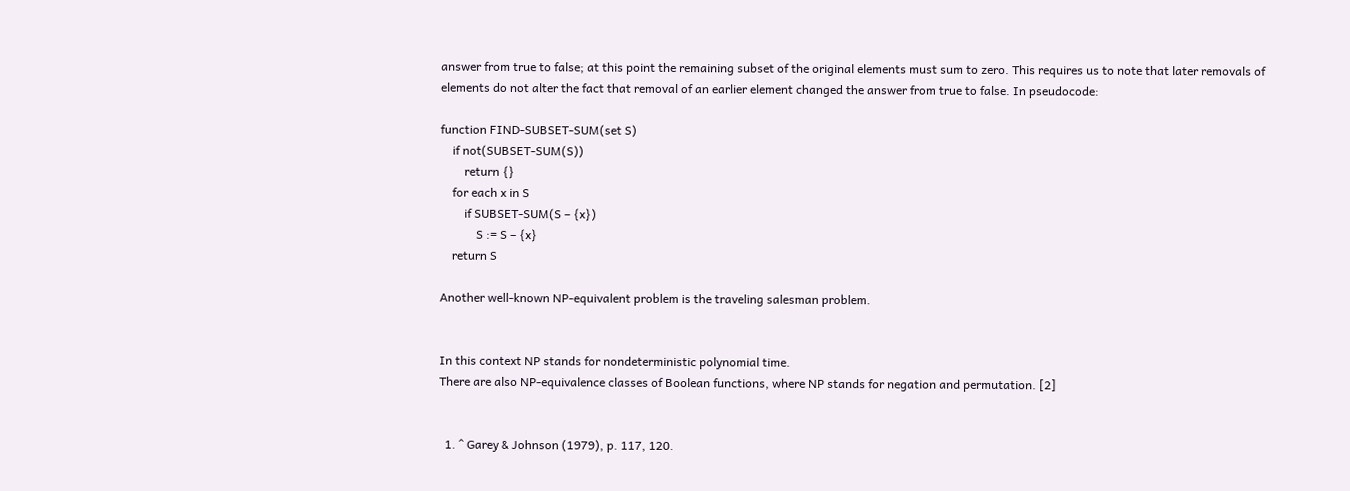answer from true to false; at this point the remaining subset of the original elements must sum to zero. This requires us to note that later removals of elements do not alter the fact that removal of an earlier element changed the answer from true to false. In pseudocode:

function FIND-SUBSET-SUM(set S)
    if not(SUBSET-SUM(S))
        return {}
    for each x in S
        if SUBSET-SUM(S – {x})
            S := S – {x}
    return S

Another well-known NP-equivalent problem is the traveling salesman problem.


In this context NP stands for nondeterministic polynomial time.
There are also NP-equivalence classes of Boolean functions, where NP stands for negation and permutation. [2]


  1. ^ Garey & Johnson (1979), p. 117, 120.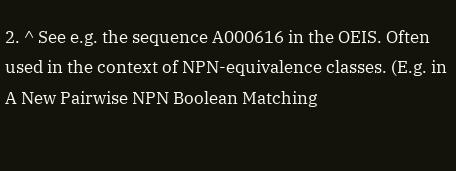2. ^ See e.g. the sequence A000616 in the OEIS. Often used in the context of NPN-equivalence classes. (E.g. in A New Pairwise NPN Boolean Matching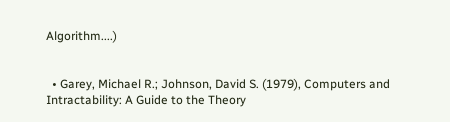Algorithm....)


  • Garey, Michael R.; Johnson, David S. (1979), Computers and Intractability: A Guide to the Theory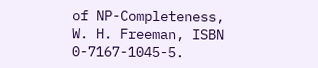of NP-Completeness, W. H. Freeman, ISBN 0-7167-1045-5.